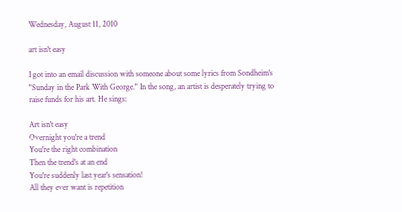Wednesday, August 11, 2010

art isn't easy

I got into an email discussion with someone about some lyrics from Sondheim's "Sunday in the Park With George." In the song, an artist is desperately trying to raise funds for his art. He sings:

Art isn't easy
Overnight you're a trend
You're the right combination
Then the trend's at an end
You're suddenly last year's sensation!
All they ever want is repetition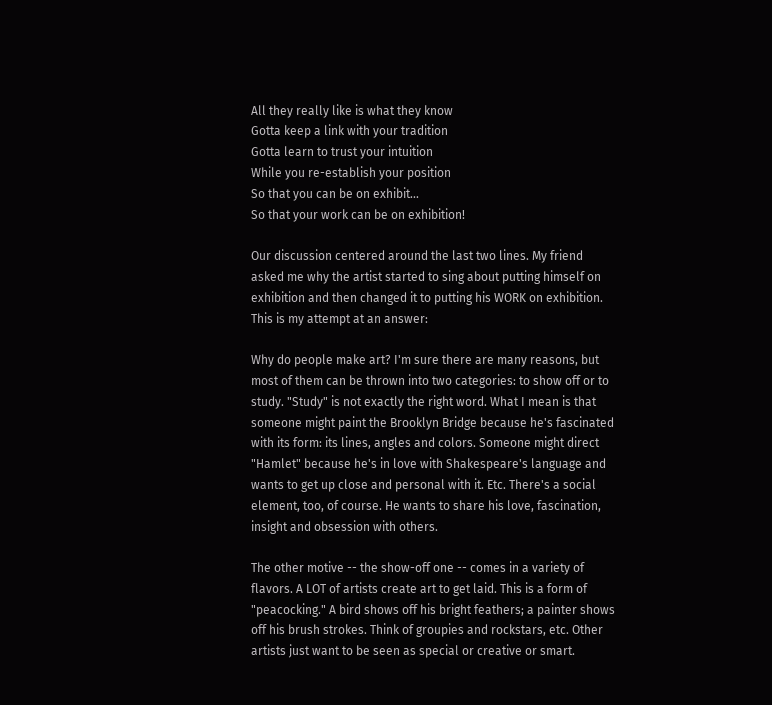All they really like is what they know
Gotta keep a link with your tradition
Gotta learn to trust your intuition
While you re-establish your position
So that you can be on exhibit...
So that your work can be on exhibition!

Our discussion centered around the last two lines. My friend asked me why the artist started to sing about putting himself on exhibition and then changed it to putting his WORK on exhibition. This is my attempt at an answer:

Why do people make art? I'm sure there are many reasons, but most of them can be thrown into two categories: to show off or to study. "Study" is not exactly the right word. What I mean is that someone might paint the Brooklyn Bridge because he's fascinated with its form: its lines, angles and colors. Someone might direct "Hamlet" because he's in love with Shakespeare's language and wants to get up close and personal with it. Etc. There's a social element, too, of course. He wants to share his love, fascination, insight and obsession with others.

The other motive -- the show-off one -- comes in a variety of flavors. A LOT of artists create art to get laid. This is a form of "peacocking." A bird shows off his bright feathers; a painter shows off his brush strokes. Think of groupies and rockstars, etc. Other artists just want to be seen as special or creative or smart.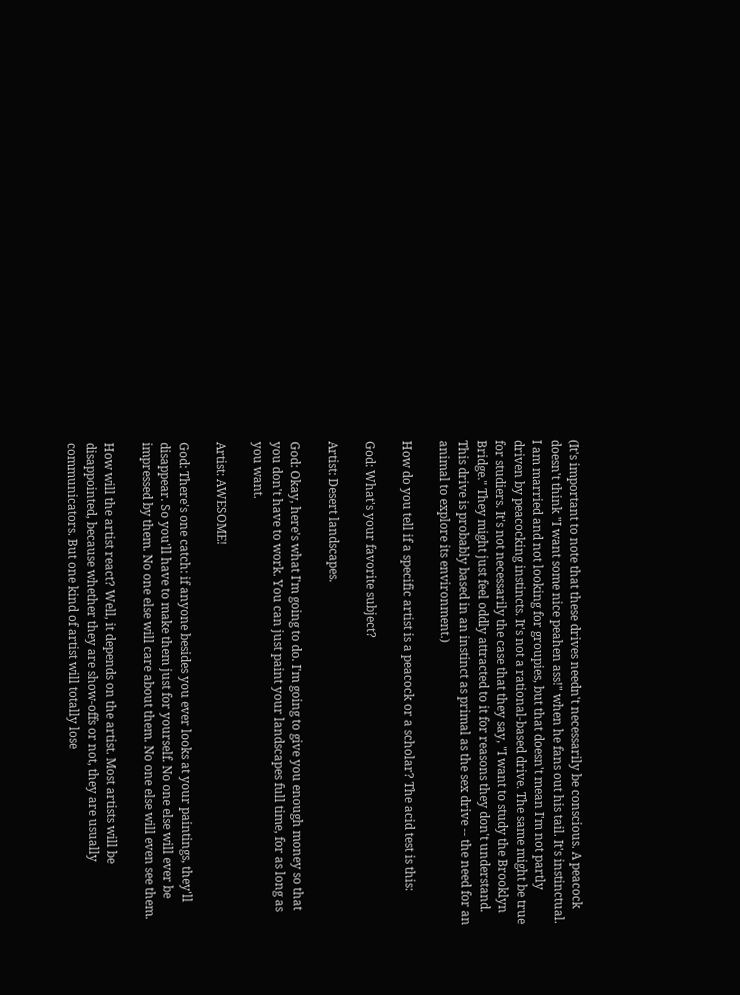(It's important to note that these drives needn't necessarily be conscious. A peacock doesn't think "I want some nice peahen ass!" when he fans out his tail. It's instinctual. I am married and not looking for groupies, but that doesn't mean I'm not partly driven by peacocking instincts. It's not a rational-based drive. The same might be true for studiers. It's not necessarily the case that they say, "I want to study the Brooklyn Bridge." They might just feel oddly attracted to it for reasons they don't understand. This drive is probably based in an instinct as primal as the sex drive -- the need for an animal to explore its environment.)

How do you tell if a specific artist is a peacock or a scholar? The acid test is this:

God: What's your favorite subject?

Artist: Desert landscapes.

God: Okay, here's what I'm going to do. I'm going to give you enough money so that you don't have to work. You can just paint your landscapes full time, for as long as you want.

Artist: AWESOME!

God: There's one catch: if anyone besides you ever looks at your paintings, they'll disappear. So you'll have to make them just for yourself. No one else will ever be impressed by them. No one else will care about them. No one else will even see them.

How will the artist react? Well, it depends on the artist. Most artists will be disappointed, because whether they are show-offs or not, they are usually communicators. But one kind of artist will totally lose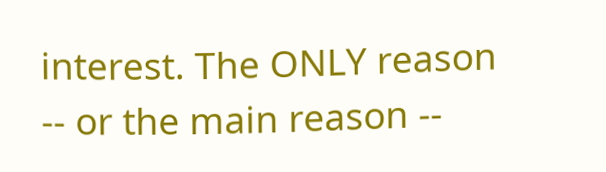interest. The ONLY reason -- or the main reason --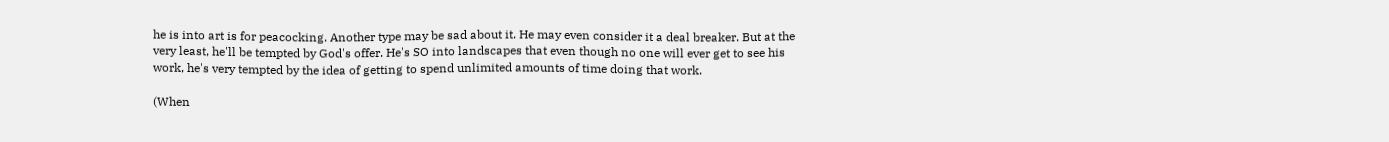he is into art is for peacocking. Another type may be sad about it. He may even consider it a deal breaker. But at the very least, he'll be tempted by God's offer. He's SO into landscapes that even though no one will ever get to see his work, he's very tempted by the idea of getting to spend unlimited amounts of time doing that work.

(When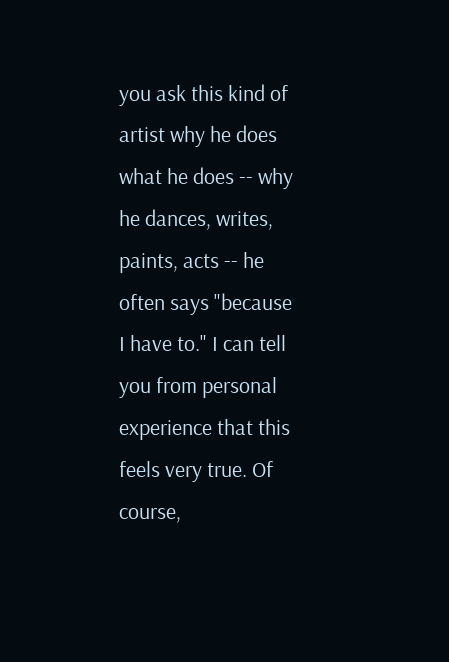you ask this kind of artist why he does what he does -- why he dances, writes, paints, acts -- he often says "because I have to." I can tell you from personal experience that this feels very true. Of course,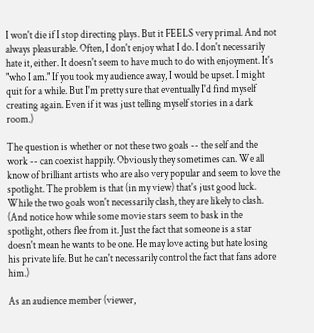I won't die if I stop directing plays. But it FEELS very primal. And not always pleasurable. Often, I don't enjoy what I do. I don't necessarily hate it, either. It doesn't seem to have much to do with enjoyment. It's "who I am." If you took my audience away, I would be upset. I might quit for a while. But I'm pretty sure that eventually I'd find myself creating again. Even if it was just telling myself stories in a dark room.)

The question is whether or not these two goals -- the self and the work -- can coexist happily. Obviously they sometimes can. We all know of brilliant artists who are also very popular and seem to love the spotlight. The problem is that (in my view) that's just good luck. While the two goals won't necessarily clash, they are likely to clash. (And notice how while some movie stars seem to bask in the spotlight, others flee from it. Just the fact that someone is a star doesn't mean he wants to be one. He may love acting but hate losing his private life. But he can't necessarily control the fact that fans adore him.)

As an audience member (viewer,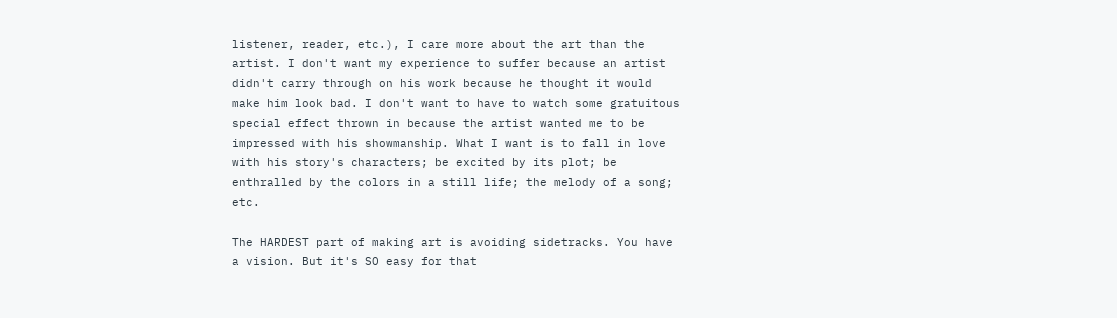listener, reader, etc.), I care more about the art than the artist. I don't want my experience to suffer because an artist didn't carry through on his work because he thought it would make him look bad. I don't want to have to watch some gratuitous special effect thrown in because the artist wanted me to be impressed with his showmanship. What I want is to fall in love with his story's characters; be excited by its plot; be enthralled by the colors in a still life; the melody of a song; etc.

The HARDEST part of making art is avoiding sidetracks. You have a vision. But it's SO easy for that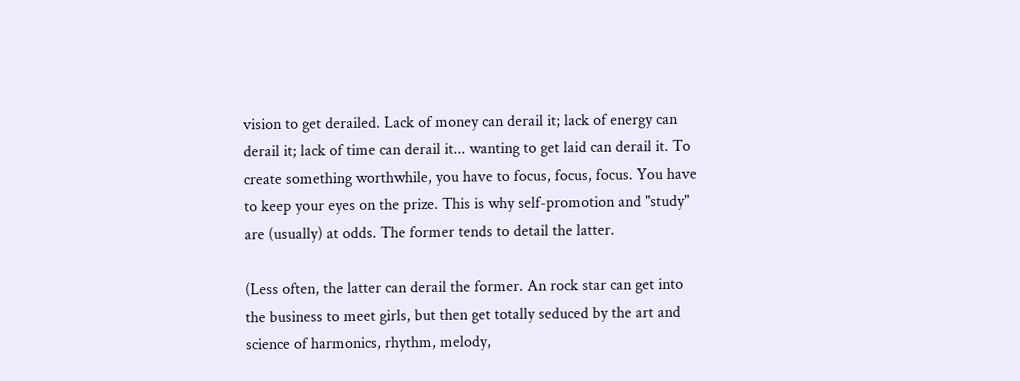vision to get derailed. Lack of money can derail it; lack of energy can derail it; lack of time can derail it... wanting to get laid can derail it. To create something worthwhile, you have to focus, focus, focus. You have to keep your eyes on the prize. This is why self-promotion and "study" are (usually) at odds. The former tends to detail the latter.

(Less often, the latter can derail the former. An rock star can get into the business to meet girls, but then get totally seduced by the art and science of harmonics, rhythm, melody,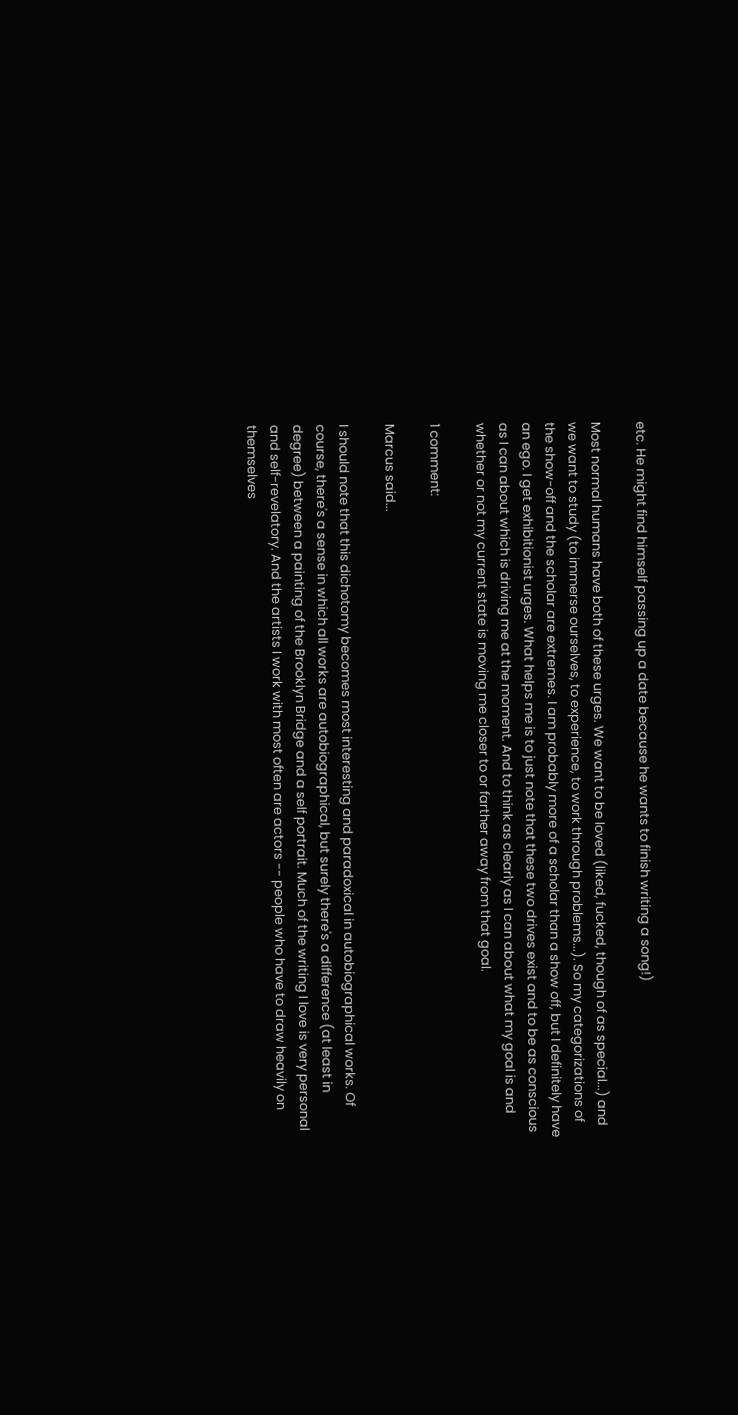etc. He might find himself passing up a date because he wants to finish writing a song!)

Most normal humans have both of these urges. We want to be loved (liked, fucked, though of as special...) and we want to study (to immerse ourselves, to experience, to work through problems...). So my categorizations of the show-off and the scholar are extremes. I am probably more of a scholar than a show off, but I definitely have an ego. I get exhibitionist urges. What helps me is to just note that these two drives exist and to be as conscious as I can about which is driving me at the moment. And to think as clearly as I can about what my goal is and whether or not my current state is moving me closer to or farther away from that goal.

1 comment:

Marcus said...

I should note that this dichotomy becomes most interesting and paradoxical in autobiographical works. Of course, there's a sense in which all works are autobiographical, but surely there's a difference (at least in degree) between a painting of the Brooklyn Bridge and a self portrait. Much of the writing I love is very personal and self-revelatory. And the artists I work with most often are actors -- people who have to draw heavily on themselves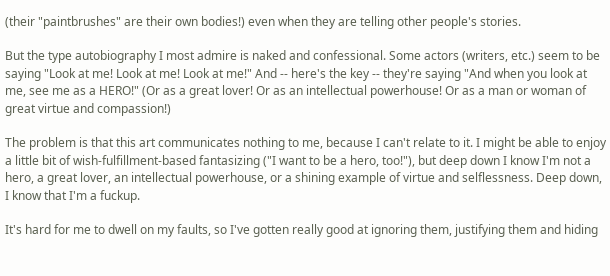(their "paintbrushes" are their own bodies!) even when they are telling other people's stories.

But the type autobiography I most admire is naked and confessional. Some actors (writers, etc.) seem to be saying "Look at me! Look at me! Look at me!" And -- here's the key -- they're saying "And when you look at me, see me as a HERO!" (Or as a great lover! Or as an intellectual powerhouse! Or as a man or woman of great virtue and compassion!)

The problem is that this art communicates nothing to me, because I can't relate to it. I might be able to enjoy a little bit of wish-fulfillment-based fantasizing ("I want to be a hero, too!"), but deep down I know I'm not a hero, a great lover, an intellectual powerhouse, or a shining example of virtue and selflessness. Deep down, I know that I'm a fuckup.

It's hard for me to dwell on my faults, so I've gotten really good at ignoring them, justifying them and hiding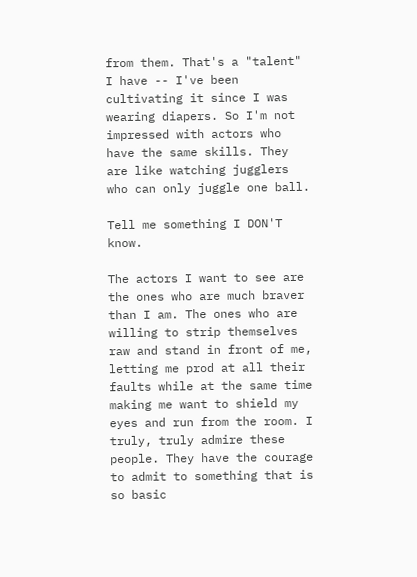from them. That's a "talent" I have -- I've been cultivating it since I was wearing diapers. So I'm not impressed with actors who have the same skills. They are like watching jugglers who can only juggle one ball.

Tell me something I DON'T know.

The actors I want to see are the ones who are much braver than I am. The ones who are willing to strip themselves raw and stand in front of me, letting me prod at all their faults while at the same time making me want to shield my eyes and run from the room. I truly, truly admire these people. They have the courage to admit to something that is so basic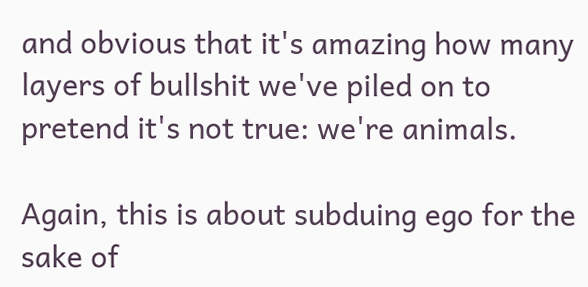and obvious that it's amazing how many layers of bullshit we've piled on to pretend it's not true: we're animals.

Again, this is about subduing ego for the sake of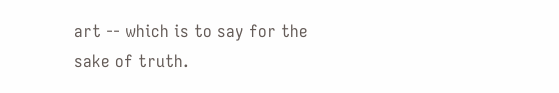art -- which is to say for the sake of truth.